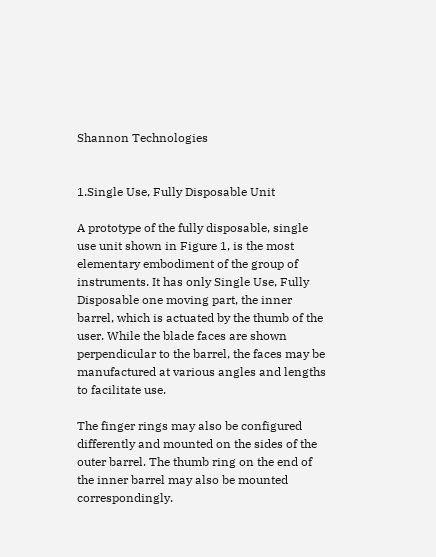Shannon Technologies


1.Single Use, Fully Disposable Unit

A prototype of the fully disposable, single use unit shown in Figure 1, is the most elementary embodiment of the group of instruments. It has only Single Use, Fully Disposable one moving part, the inner barrel, which is actuated by the thumb of the user. While the blade faces are shown perpendicular to the barrel, the faces may be manufactured at various angles and lengths to facilitate use.

The finger rings may also be configured differently and mounted on the sides of the outer barrel. The thumb ring on the end of the inner barrel may also be mounted correspondingly.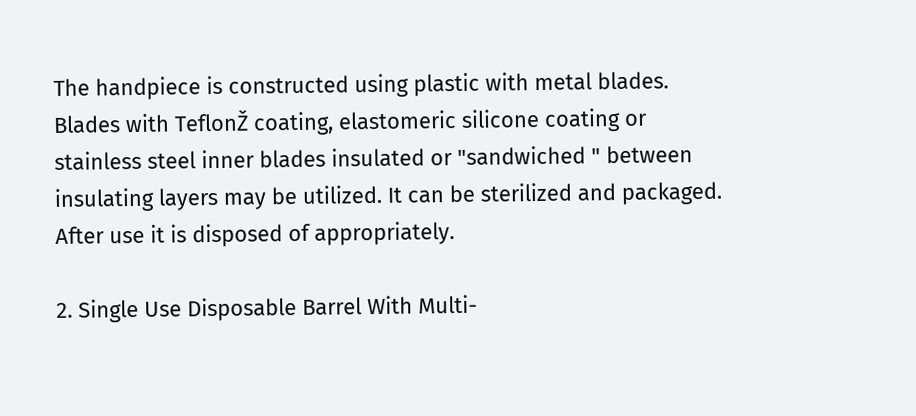The handpiece is constructed using plastic with metal blades. Blades with TeflonŽ coating, elastomeric silicone coating or stainless steel inner blades insulated or "sandwiched " between insulating layers may be utilized. It can be sterilized and packaged. After use it is disposed of appropriately.

2. Single Use Disposable Barrel With Multi-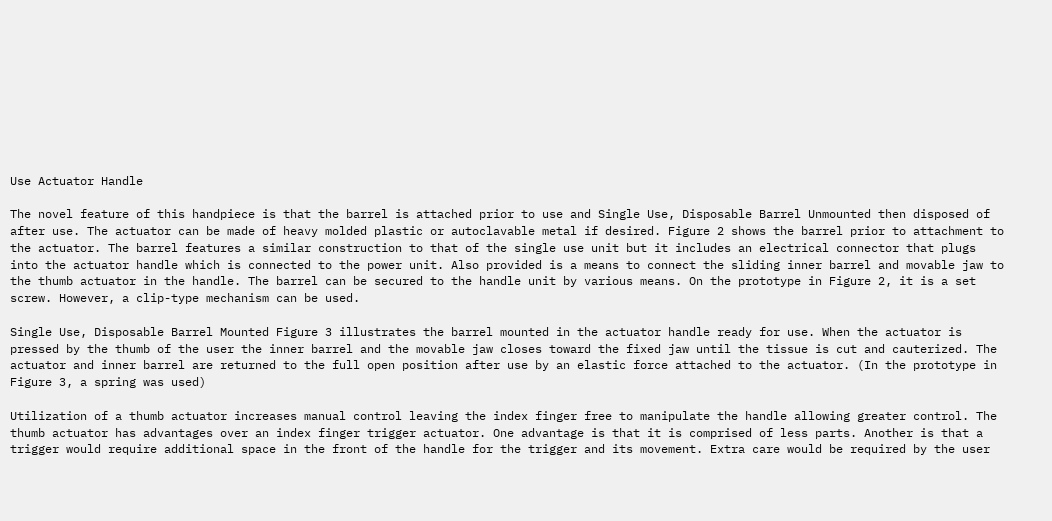Use Actuator Handle

The novel feature of this handpiece is that the barrel is attached prior to use and Single Use, Disposable Barrel Unmounted then disposed of after use. The actuator can be made of heavy molded plastic or autoclavable metal if desired. Figure 2 shows the barrel prior to attachment to the actuator. The barrel features a similar construction to that of the single use unit but it includes an electrical connector that plugs into the actuator handle which is connected to the power unit. Also provided is a means to connect the sliding inner barrel and movable jaw to the thumb actuator in the handle. The barrel can be secured to the handle unit by various means. On the prototype in Figure 2, it is a set screw. However, a clip-type mechanism can be used.

Single Use, Disposable Barrel Mounted Figure 3 illustrates the barrel mounted in the actuator handle ready for use. When the actuator is pressed by the thumb of the user the inner barrel and the movable jaw closes toward the fixed jaw until the tissue is cut and cauterized. The actuator and inner barrel are returned to the full open position after use by an elastic force attached to the actuator. (In the prototype in Figure 3, a spring was used)

Utilization of a thumb actuator increases manual control leaving the index finger free to manipulate the handle allowing greater control. The thumb actuator has advantages over an index finger trigger actuator. One advantage is that it is comprised of less parts. Another is that a trigger would require additional space in the front of the handle for the trigger and its movement. Extra care would be required by the user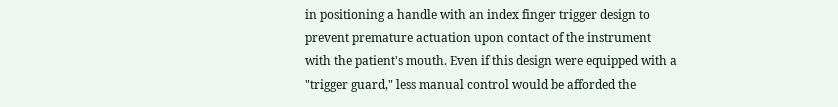in positioning a handle with an index finger trigger design to prevent premature actuation upon contact of the instrument with the patient's mouth. Even if this design were equipped with a "trigger guard," less manual control would be afforded the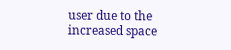user due to the increased space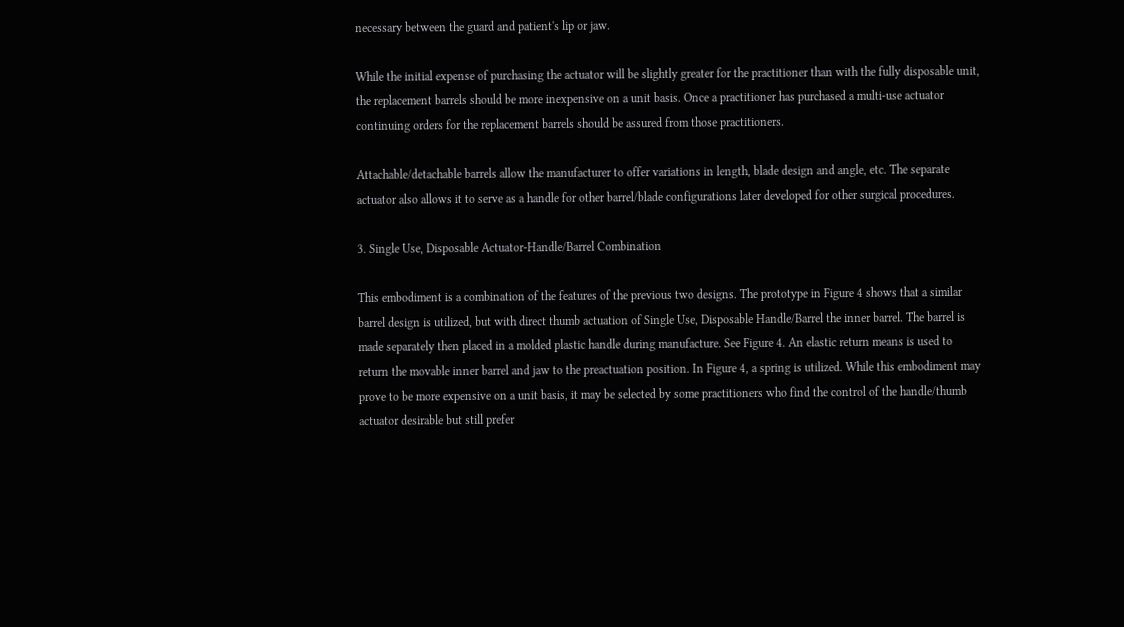necessary between the guard and patient's lip or jaw.

While the initial expense of purchasing the actuator will be slightly greater for the practitioner than with the fully disposable unit, the replacement barrels should be more inexpensive on a unit basis. Once a practitioner has purchased a multi-use actuator continuing orders for the replacement barrels should be assured from those practitioners.

Attachable/detachable barrels allow the manufacturer to offer variations in length, blade design and angle, etc. The separate actuator also allows it to serve as a handle for other barrel/blade configurations later developed for other surgical procedures.

3. Single Use, Disposable Actuator-Handle/Barrel Combination

This embodiment is a combination of the features of the previous two designs. The prototype in Figure 4 shows that a similar barrel design is utilized, but with direct thumb actuation of Single Use, Disposable Handle/Barrel the inner barrel. The barrel is made separately then placed in a molded plastic handle during manufacture. See Figure 4. An elastic return means is used to return the movable inner barrel and jaw to the preactuation position. In Figure 4, a spring is utilized. While this embodiment may prove to be more expensive on a unit basis, it may be selected by some practitioners who find the control of the handle/thumb actuator desirable but still prefer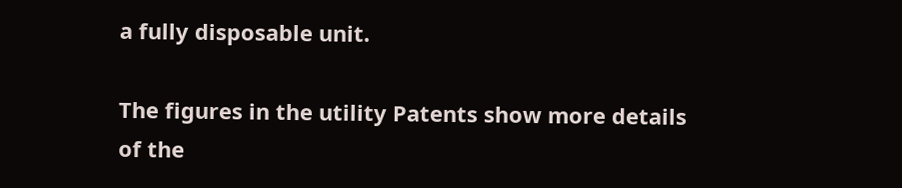a fully disposable unit.

The figures in the utility Patents show more details of the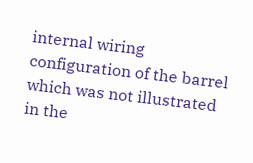internal wiring configuration of the barrel which was not illustrated in the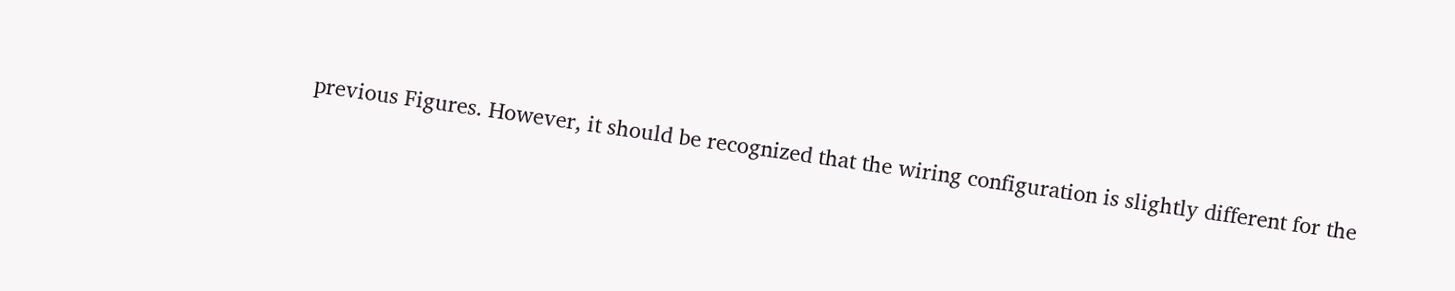previous Figures. However, it should be recognized that the wiring configuration is slightly different for the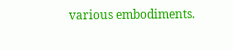various embodiments.